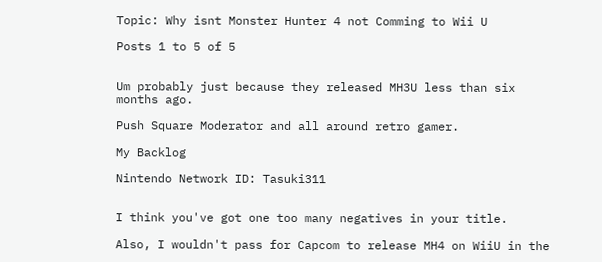Topic: Why isnt Monster Hunter 4 not Comming to Wii U

Posts 1 to 5 of 5


Um probably just because they released MH3U less than six months ago.

Push Square Moderator and all around retro gamer.

My Backlog

Nintendo Network ID: Tasuki311


I think you've got one too many negatives in your title.

Also, I wouldn't pass for Capcom to release MH4 on WiiU in the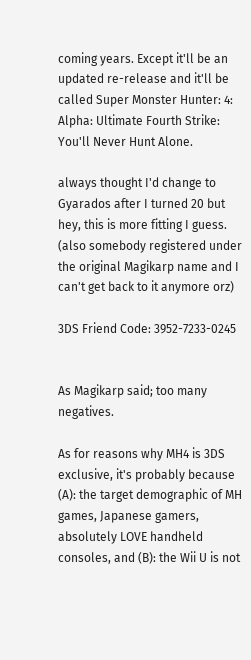coming years. Except it'll be an updated re-release and it'll be called Super Monster Hunter: 4: Alpha: Ultimate Fourth Strike: You'll Never Hunt Alone.

always thought I'd change to Gyarados after I turned 20 but hey, this is more fitting I guess. (also somebody registered under the original Magikarp name and I can't get back to it anymore orz)

3DS Friend Code: 3952-7233-0245


As Magikarp said; too many negatives.

As for reasons why MH4 is 3DS exclusive, it's probably because (A): the target demographic of MH games, Japanese gamers, absolutely LOVE handheld consoles, and (B): the Wii U is not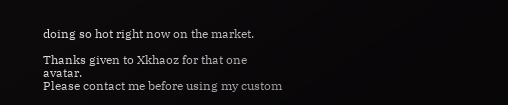doing so hot right now on the market.

Thanks given to Xkhaoz for that one avatar.
Please contact me before using my custom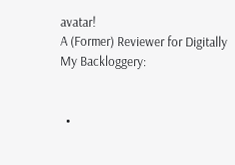avatar!
A (Former) Reviewer for Digitally
My Backloggery:


  •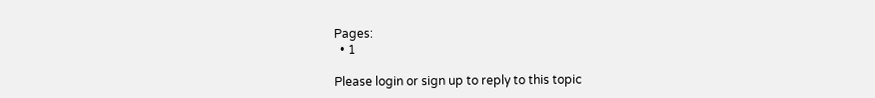Pages:
  • 1

Please login or sign up to reply to this topic